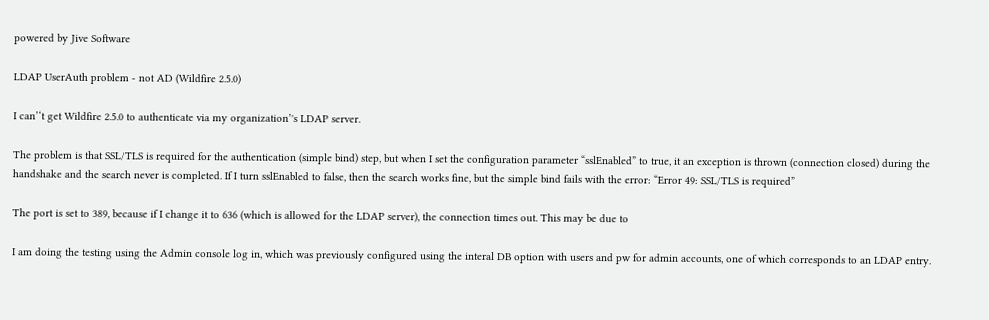powered by Jive Software

LDAP UserAuth problem - not AD (Wildfire 2.5.0)

I can’‘t get Wildfire 2.5.0 to authenticate via my organization’'s LDAP server.

The problem is that SSL/TLS is required for the authentication (simple bind) step, but when I set the configuration parameter “sslEnabled” to true, it an exception is thrown (connection closed) during the handshake and the search never is completed. If I turn sslEnabled to false, then the search works fine, but the simple bind fails with the error: “Error 49: SSL/TLS is required”

The port is set to 389, because if I change it to 636 (which is allowed for the LDAP server), the connection times out. This may be due to

I am doing the testing using the Admin console log in, which was previously configured using the interal DB option with users and pw for admin accounts, one of which corresponds to an LDAP entry.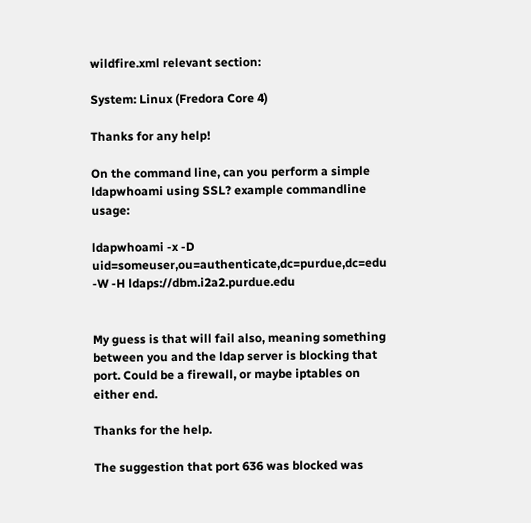wildfire.xml relevant section:

System: Linux (Fredora Core 4)

Thanks for any help!

On the command line, can you perform a simple ldapwhoami using SSL? example commandline usage:

ldapwhoami -x -D uid=someuser,ou=authenticate,dc=purdue,dc=edu -W -H ldaps://dbm.i2a2.purdue.edu


My guess is that will fail also, meaning something between you and the ldap server is blocking that port. Could be a firewall, or maybe iptables on either end.

Thanks for the help.

The suggestion that port 636 was blocked was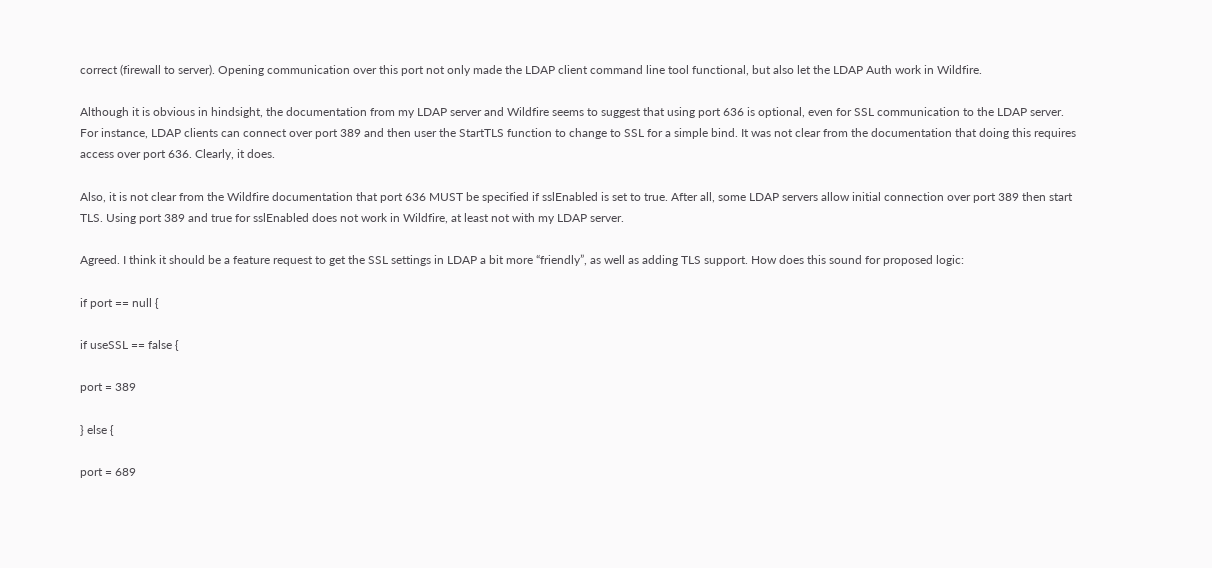correct (firewall to server). Opening communication over this port not only made the LDAP client command line tool functional, but also let the LDAP Auth work in Wildfire.

Although it is obvious in hindsight, the documentation from my LDAP server and Wildfire seems to suggest that using port 636 is optional, even for SSL communication to the LDAP server. For instance, LDAP clients can connect over port 389 and then user the StartTLS function to change to SSL for a simple bind. It was not clear from the documentation that doing this requires access over port 636. Clearly, it does.

Also, it is not clear from the Wildfire documentation that port 636 MUST be specified if sslEnabled is set to true. After all, some LDAP servers allow initial connection over port 389 then start TLS. Using port 389 and true for sslEnabled does not work in Wildfire, at least not with my LDAP server.

Agreed. I think it should be a feature request to get the SSL settings in LDAP a bit more “friendly”, as well as adding TLS support. How does this sound for proposed logic:

if port == null {

if useSSL == false {

port = 389

} else {

port = 689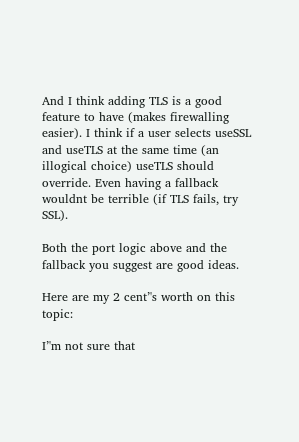And I think adding TLS is a good feature to have (makes firewalling easier). I think if a user selects useSSL and useTLS at the same time (an illogical choice) useTLS should override. Even having a fallback wouldnt be terrible (if TLS fails, try SSL).

Both the port logic above and the fallback you suggest are good ideas.

Here are my 2 cent’'s worth on this topic:

I’'m not sure that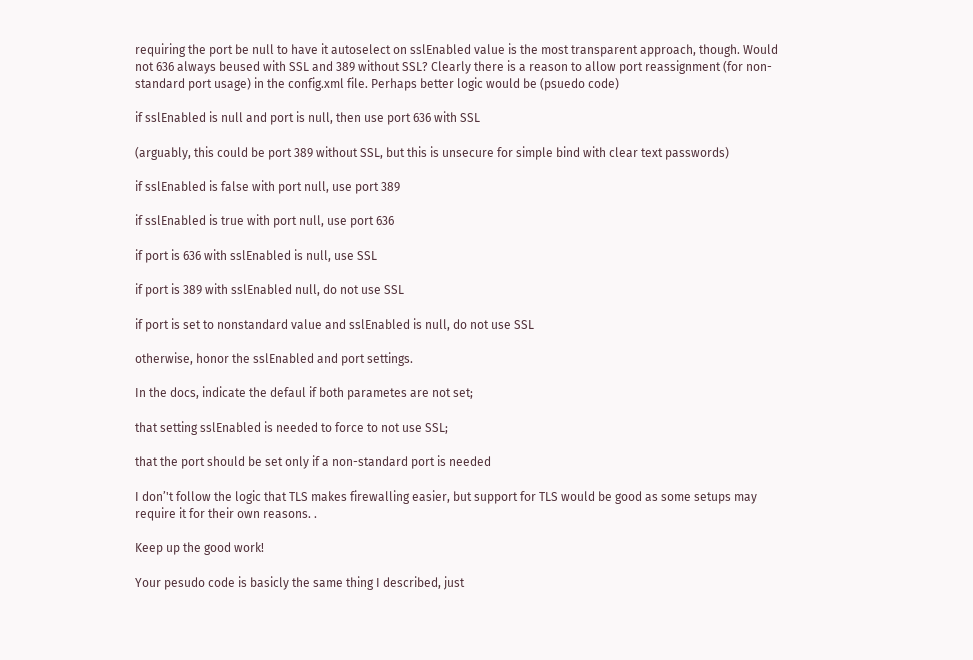requiring the port be null to have it autoselect on sslEnabled value is the most transparent approach, though. Would not 636 always beused with SSL and 389 without SSL? Clearly there is a reason to allow port reassignment (for non-standard port usage) in the config.xml file. Perhaps better logic would be (psuedo code)

if sslEnabled is null and port is null, then use port 636 with SSL

(arguably, this could be port 389 without SSL, but this is unsecure for simple bind with clear text passwords)

if sslEnabled is false with port null, use port 389

if sslEnabled is true with port null, use port 636

if port is 636 with sslEnabled is null, use SSL

if port is 389 with sslEnabled null, do not use SSL

if port is set to nonstandard value and sslEnabled is null, do not use SSL

otherwise, honor the sslEnabled and port settings.

In the docs, indicate the defaul if both parametes are not set;

that setting sslEnabled is needed to force to not use SSL;

that the port should be set only if a non-standard port is needed

I don’'t follow the logic that TLS makes firewalling easier, but support for TLS would be good as some setups may require it for their own reasons. .

Keep up the good work!

Your pesudo code is basicly the same thing I described, just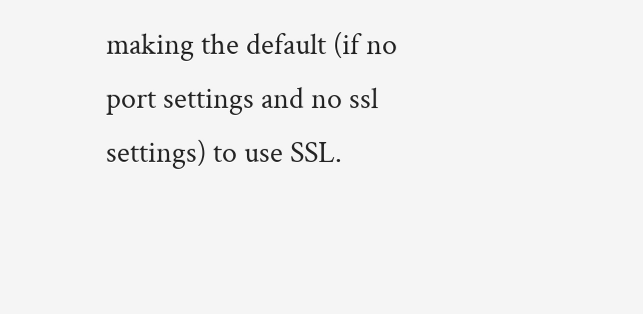making the default (if no port settings and no ssl settings) to use SSL.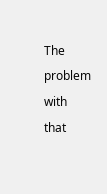The problem with that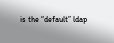is the “default” ldap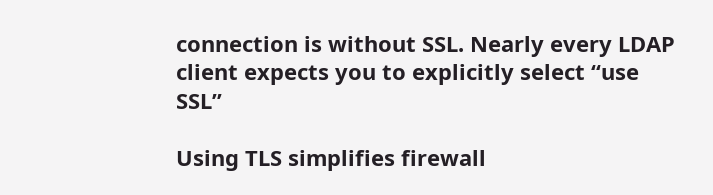connection is without SSL. Nearly every LDAP client expects you to explicitly select “use SSL”

Using TLS simplifies firewall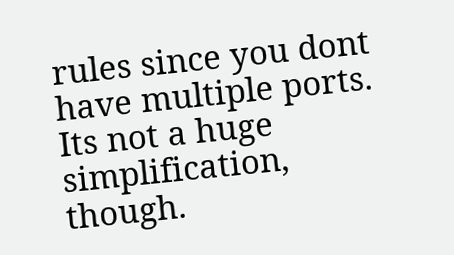rules since you dont have multiple ports. Its not a huge simplification, though.